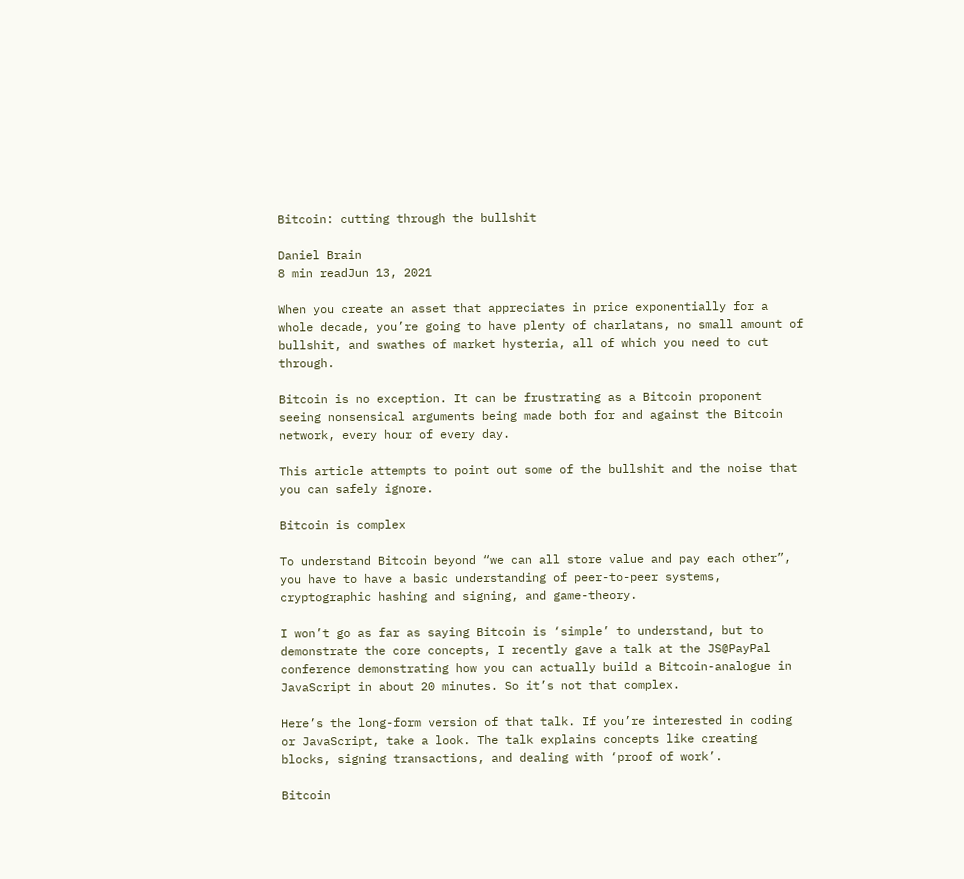Bitcoin: cutting through the bullshit

Daniel Brain
8 min readJun 13, 2021

When you create an asset that appreciates in price exponentially for a whole decade, you’re going to have plenty of charlatans, no small amount of bullshit, and swathes of market hysteria, all of which you need to cut through.

Bitcoin is no exception. It can be frustrating as a Bitcoin proponent seeing nonsensical arguments being made both for and against the Bitcoin network, every hour of every day.

This article attempts to point out some of the bullshit and the noise that you can safely ignore.

Bitcoin is complex

To understand Bitcoin beyond “we can all store value and pay each other”, you have to have a basic understanding of peer-to-peer systems, cryptographic hashing and signing, and game-theory.

I won’t go as far as saying Bitcoin is ‘simple’ to understand, but to demonstrate the core concepts, I recently gave a talk at the JS@PayPal conference demonstrating how you can actually build a Bitcoin-analogue in JavaScript in about 20 minutes. So it’s not that complex.

Here’s the long-form version of that talk. If you’re interested in coding or JavaScript, take a look. The talk explains concepts like creating blocks, signing transactions, and dealing with ‘proof of work’.

Bitcoin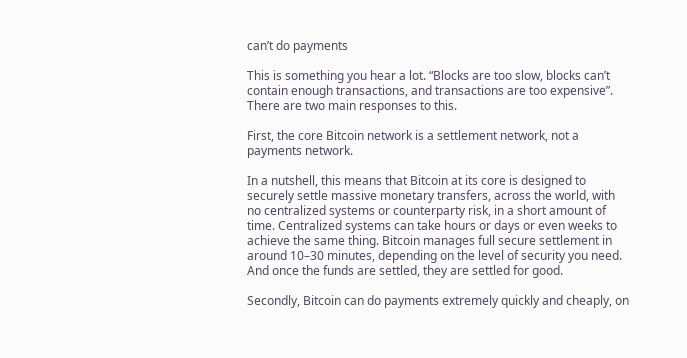can’t do payments

This is something you hear a lot. “Blocks are too slow, blocks can’t contain enough transactions, and transactions are too expensive”. There are two main responses to this.

First, the core Bitcoin network is a settlement network, not a payments network.

In a nutshell, this means that Bitcoin at its core is designed to securely settle massive monetary transfers, across the world, with no centralized systems or counterparty risk, in a short amount of time. Centralized systems can take hours or days or even weeks to achieve the same thing. Bitcoin manages full secure settlement in around 10–30 minutes, depending on the level of security you need. And once the funds are settled, they are settled for good.

Secondly, Bitcoin can do payments extremely quickly and cheaply, on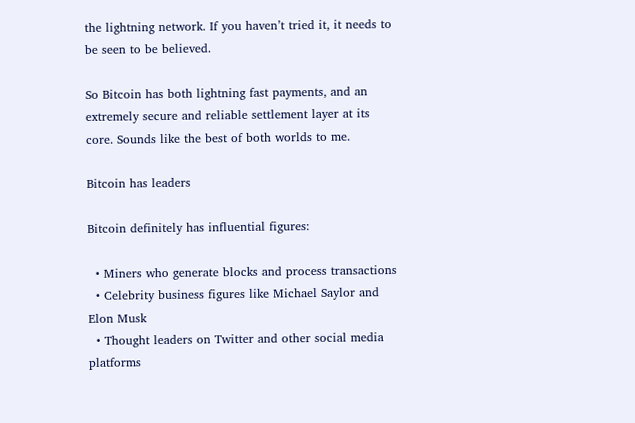the lightning network. If you haven’t tried it, it needs to be seen to be believed.

So Bitcoin has both lightning fast payments, and an extremely secure and reliable settlement layer at its core. Sounds like the best of both worlds to me.

Bitcoin has leaders

Bitcoin definitely has influential figures:

  • Miners who generate blocks and process transactions
  • Celebrity business figures like Michael Saylor and Elon Musk
  • Thought leaders on Twitter and other social media platforms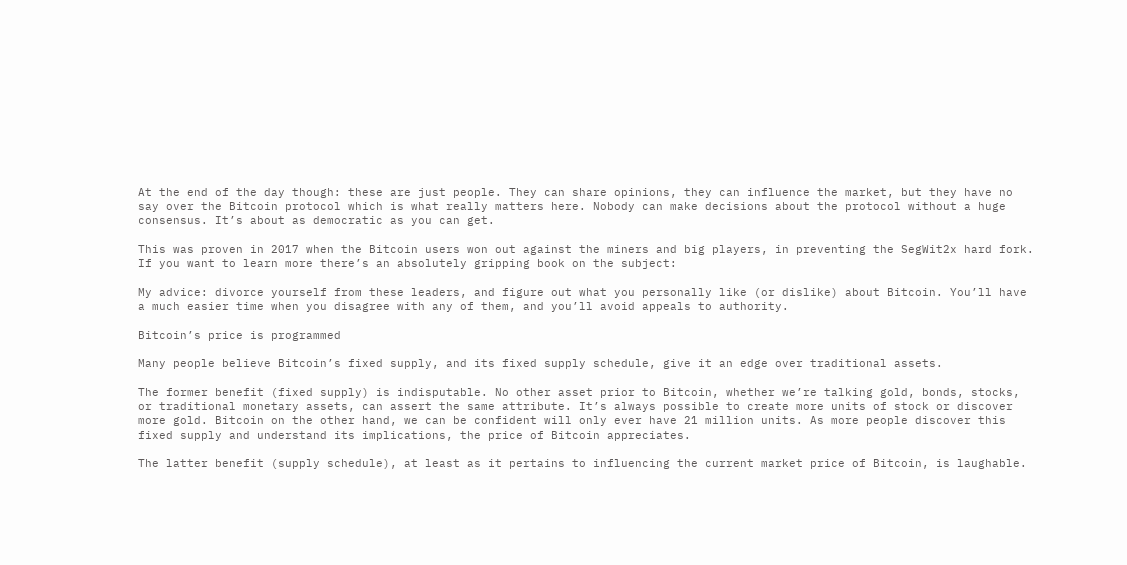At the end of the day though: these are just people. They can share opinions, they can influence the market, but they have no say over the Bitcoin protocol which is what really matters here. Nobody can make decisions about the protocol without a huge consensus. It’s about as democratic as you can get.

This was proven in 2017 when the Bitcoin users won out against the miners and big players, in preventing the SegWit2x hard fork. If you want to learn more there’s an absolutely gripping book on the subject:

My advice: divorce yourself from these leaders, and figure out what you personally like (or dislike) about Bitcoin. You’ll have a much easier time when you disagree with any of them, and you’ll avoid appeals to authority.

Bitcoin’s price is programmed

Many people believe Bitcoin’s fixed supply, and its fixed supply schedule, give it an edge over traditional assets.

The former benefit (fixed supply) is indisputable. No other asset prior to Bitcoin, whether we’re talking gold, bonds, stocks, or traditional monetary assets, can assert the same attribute. It’s always possible to create more units of stock or discover more gold. Bitcoin on the other hand, we can be confident will only ever have 21 million units. As more people discover this fixed supply and understand its implications, the price of Bitcoin appreciates.

The latter benefit (supply schedule), at least as it pertains to influencing the current market price of Bitcoin, is laughable.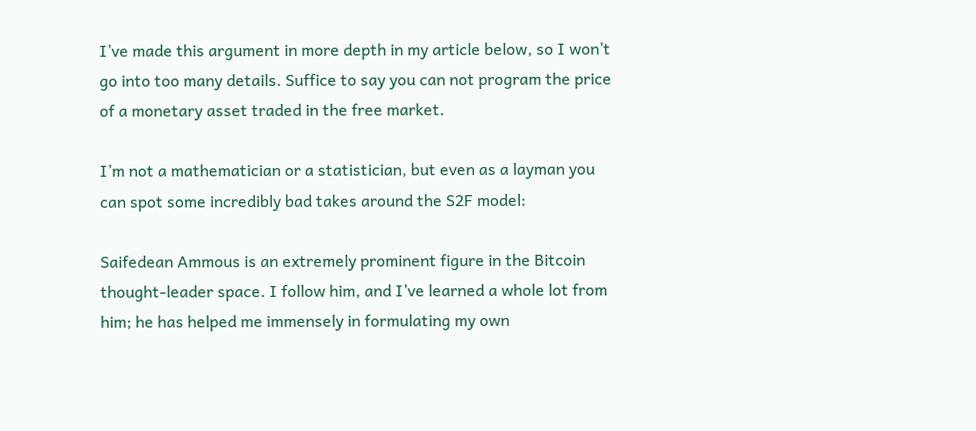I’ve made this argument in more depth in my article below, so I won’t go into too many details. Suffice to say you can not program the price of a monetary asset traded in the free market.

I’m not a mathematician or a statistician, but even as a layman you can spot some incredibly bad takes around the S2F model:

Saifedean Ammous is an extremely prominent figure in the Bitcoin thought-leader space. I follow him, and I’ve learned a whole lot from him; he has helped me immensely in formulating my own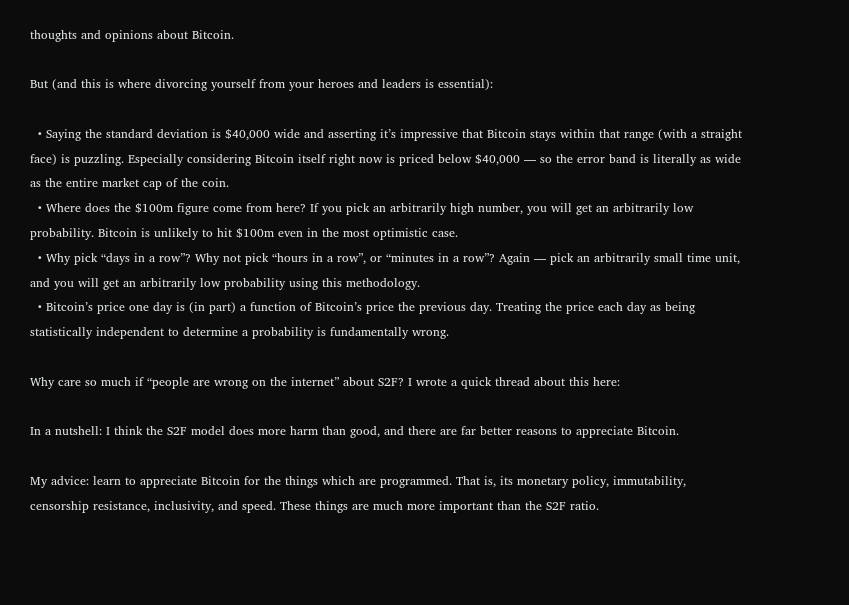thoughts and opinions about Bitcoin.

But (and this is where divorcing yourself from your heroes and leaders is essential):

  • Saying the standard deviation is $40,000 wide and asserting it’s impressive that Bitcoin stays within that range (with a straight face) is puzzling. Especially considering Bitcoin itself right now is priced below $40,000 — so the error band is literally as wide as the entire market cap of the coin.
  • Where does the $100m figure come from here? If you pick an arbitrarily high number, you will get an arbitrarily low probability. Bitcoin is unlikely to hit $100m even in the most optimistic case.
  • Why pick “days in a row”? Why not pick “hours in a row”, or “minutes in a row”? Again — pick an arbitrarily small time unit, and you will get an arbitrarily low probability using this methodology.
  • Bitcoin’s price one day is (in part) a function of Bitcoin’s price the previous day. Treating the price each day as being statistically independent to determine a probability is fundamentally wrong.

Why care so much if “people are wrong on the internet” about S2F? I wrote a quick thread about this here:

In a nutshell: I think the S2F model does more harm than good, and there are far better reasons to appreciate Bitcoin.

My advice: learn to appreciate Bitcoin for the things which are programmed. That is, its monetary policy, immutability, censorship resistance, inclusivity, and speed. These things are much more important than the S2F ratio.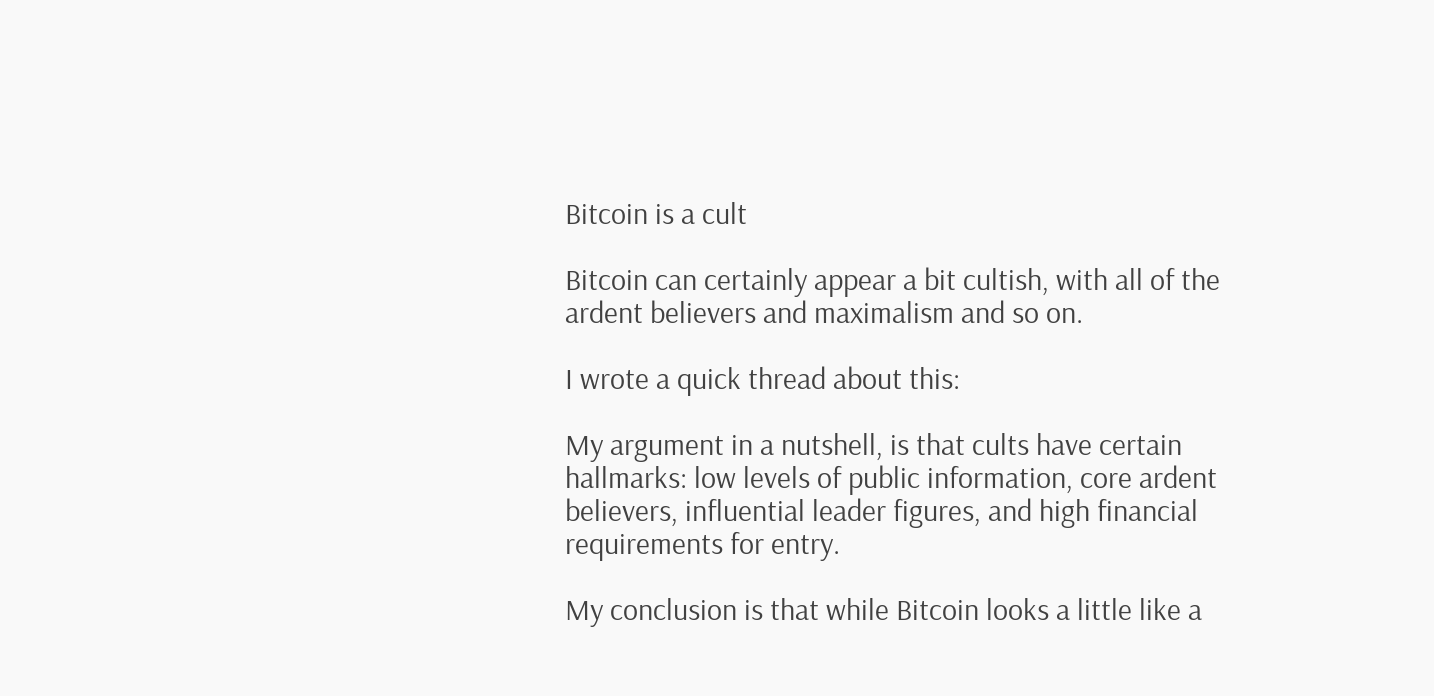Bitcoin is a cult

Bitcoin can certainly appear a bit cultish, with all of the ardent believers and maximalism and so on.

I wrote a quick thread about this:

My argument in a nutshell, is that cults have certain hallmarks: low levels of public information, core ardent believers, influential leader figures, and high financial requirements for entry.

My conclusion is that while Bitcoin looks a little like a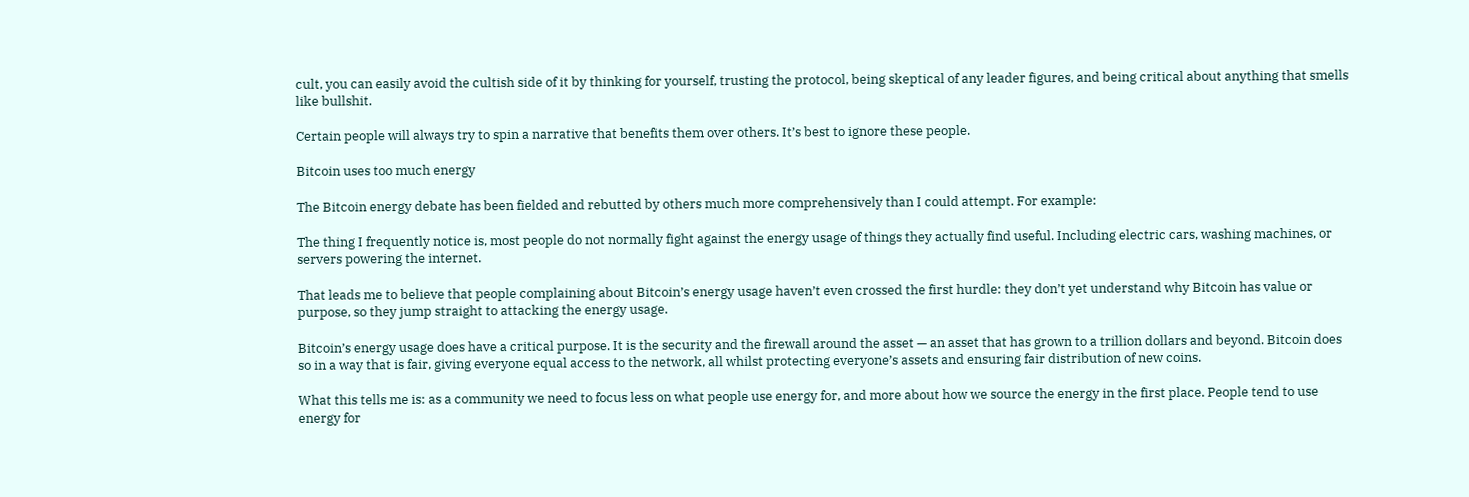cult, you can easily avoid the cultish side of it by thinking for yourself, trusting the protocol, being skeptical of any leader figures, and being critical about anything that smells like bullshit.

Certain people will always try to spin a narrative that benefits them over others. It’s best to ignore these people.

Bitcoin uses too much energy

The Bitcoin energy debate has been fielded and rebutted by others much more comprehensively than I could attempt. For example:

The thing I frequently notice is, most people do not normally fight against the energy usage of things they actually find useful. Including electric cars, washing machines, or servers powering the internet.

That leads me to believe that people complaining about Bitcoin’s energy usage haven’t even crossed the first hurdle: they don’t yet understand why Bitcoin has value or purpose, so they jump straight to attacking the energy usage.

Bitcoin’s energy usage does have a critical purpose. It is the security and the firewall around the asset — an asset that has grown to a trillion dollars and beyond. Bitcoin does so in a way that is fair, giving everyone equal access to the network, all whilst protecting everyone’s assets and ensuring fair distribution of new coins.

What this tells me is: as a community we need to focus less on what people use energy for, and more about how we source the energy in the first place. People tend to use energy for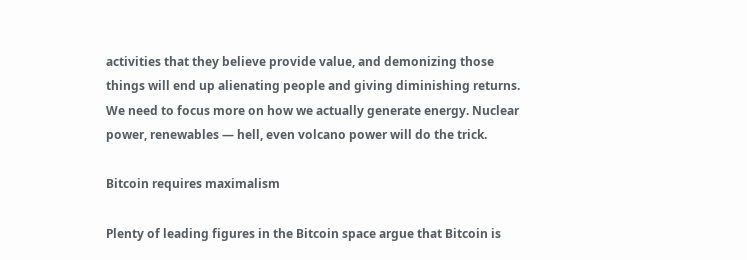activities that they believe provide value, and demonizing those things will end up alienating people and giving diminishing returns. We need to focus more on how we actually generate energy. Nuclear power, renewables — hell, even volcano power will do the trick.

Bitcoin requires maximalism

Plenty of leading figures in the Bitcoin space argue that Bitcoin is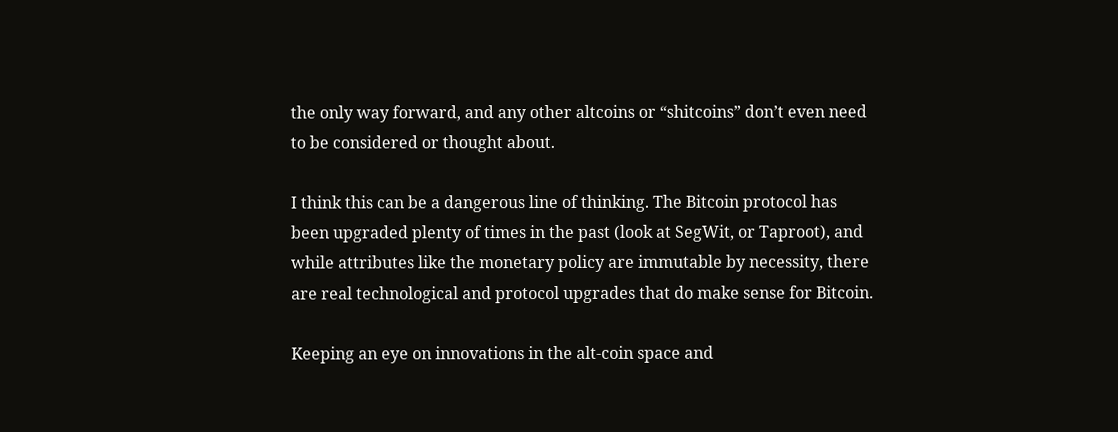the only way forward, and any other altcoins or “shitcoins” don’t even need to be considered or thought about.

I think this can be a dangerous line of thinking. The Bitcoin protocol has been upgraded plenty of times in the past (look at SegWit, or Taproot), and while attributes like the monetary policy are immutable by necessity, there are real technological and protocol upgrades that do make sense for Bitcoin.

Keeping an eye on innovations in the alt-coin space and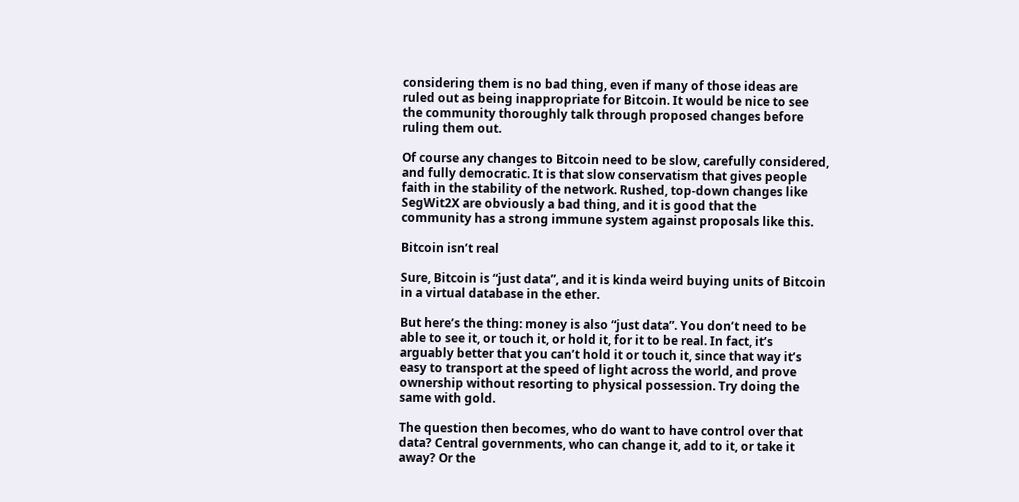considering them is no bad thing, even if many of those ideas are ruled out as being inappropriate for Bitcoin. It would be nice to see the community thoroughly talk through proposed changes before ruling them out.

Of course any changes to Bitcoin need to be slow, carefully considered, and fully democratic. It is that slow conservatism that gives people faith in the stability of the network. Rushed, top-down changes like SegWit2X are obviously a bad thing, and it is good that the community has a strong immune system against proposals like this.

Bitcoin isn’t real

Sure, Bitcoin is “just data”, and it is kinda weird buying units of Bitcoin in a virtual database in the ether.

But here’s the thing: money is also “just data”. You don’t need to be able to see it, or touch it, or hold it, for it to be real. In fact, it’s arguably better that you can’t hold it or touch it, since that way it’s easy to transport at the speed of light across the world, and prove ownership without resorting to physical possession. Try doing the same with gold.

The question then becomes, who do want to have control over that data? Central governments, who can change it, add to it, or take it away? Or the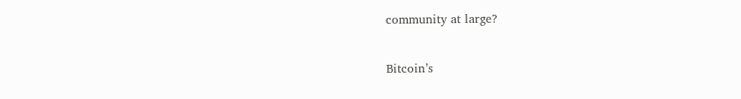community at large?

Bitcoin’s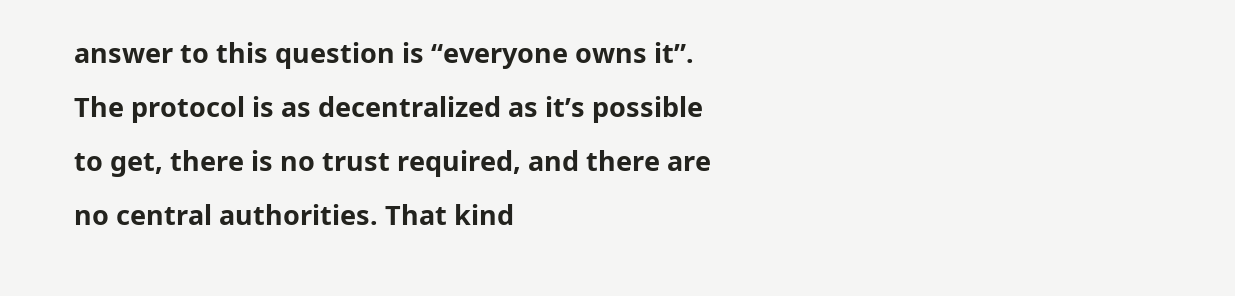answer to this question is “everyone owns it”. The protocol is as decentralized as it’s possible to get, there is no trust required, and there are no central authorities. That kind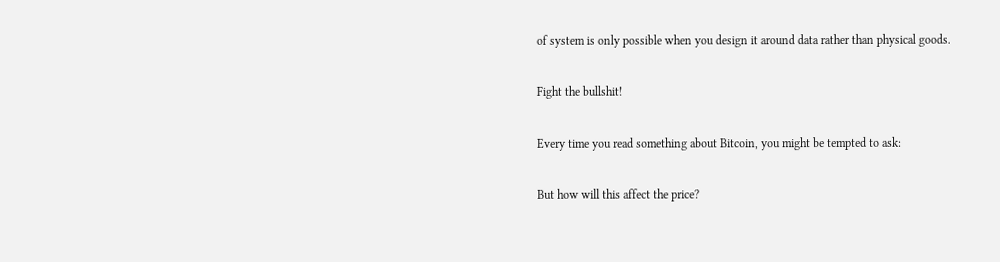of system is only possible when you design it around data rather than physical goods.

Fight the bullshit!

Every time you read something about Bitcoin, you might be tempted to ask:

But how will this affect the price?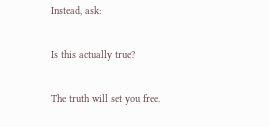Instead, ask:

Is this actually true?

The truth will set you free.